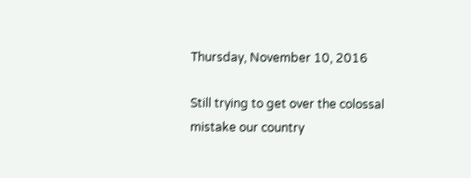Thursday, November 10, 2016

Still trying to get over the colossal mistake our country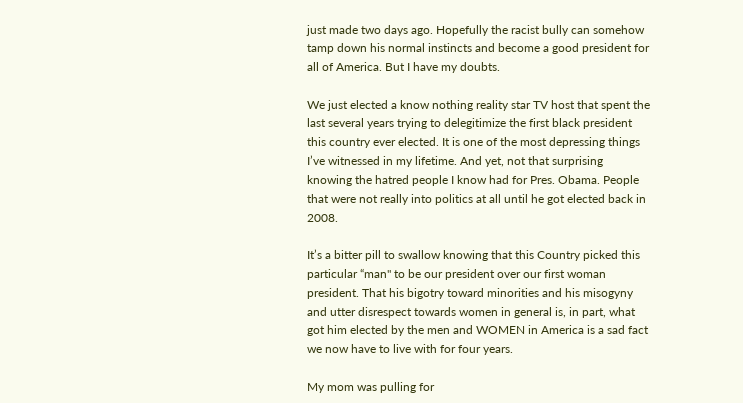just made two days ago. Hopefully the racist bully can somehow tamp down his normal instincts and become a good president for all of America. But I have my doubts.

We just elected a know nothing reality star TV host that spent the last several years trying to delegitimize the first black president this country ever elected. It is one of the most depressing things I’ve witnessed in my lifetime. And yet, not that surprising knowing the hatred people I know had for Pres. Obama. People that were not really into politics at all until he got elected back in 2008.

It’s a bitter pill to swallow knowing that this Country picked this particular “man" to be our president over our first woman president. That his bigotry toward minorities and his misogyny and utter disrespect towards women in general is, in part, what got him elected by the men and WOMEN in America is a sad fact we now have to live with for four years.

My mom was pulling for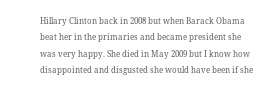Hillary Clinton back in 2008 but when Barack Obama beat her in the primaries and became president she was very happy. She died in May 2009 but I know how disappointed and disgusted she would have been if she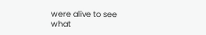were alive to see what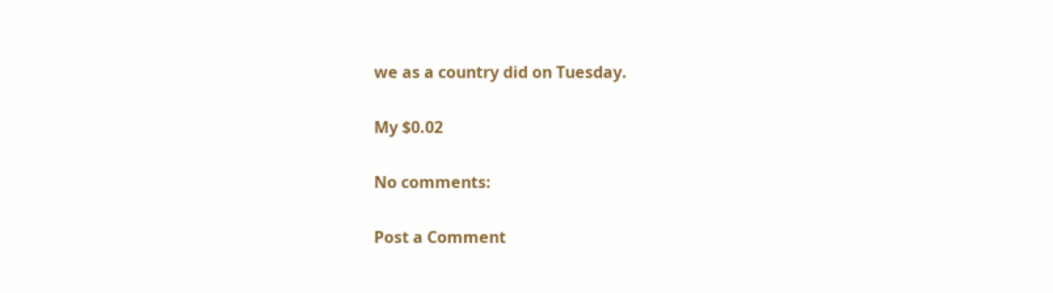we as a country did on Tuesday.

My $0.02

No comments:

Post a Comment